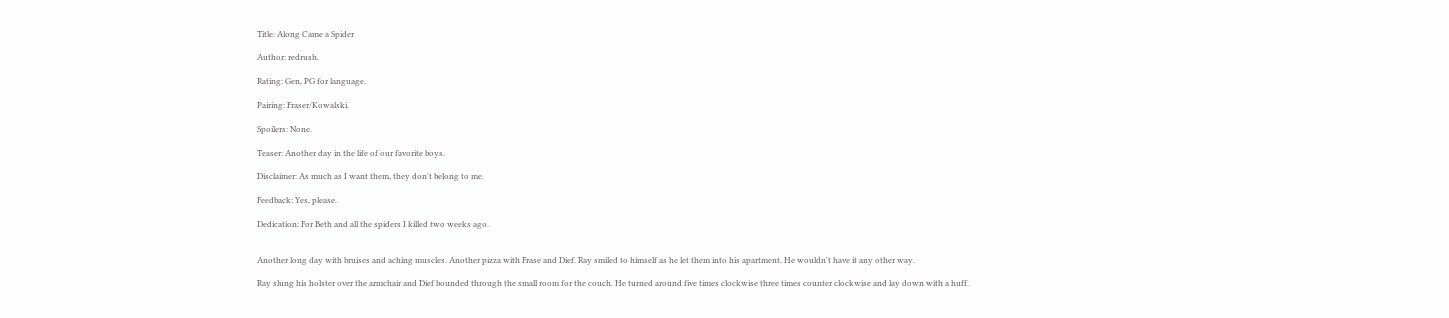Title: Along Came a Spider

Author: redrush.

Rating: Gen, PG for language.

Pairing: Fraser/Kowalski.

Spoilers: None.

Teaser: Another day in the life of our favorite boys.

Disclaimer: As much as I want them, they don't belong to me.

Feedback: Yes, please.

Dedication: For Beth and all the spiders I killed two weeks ago.


Another long day with bruises and aching muscles. Another pizza with Frase and Dief. Ray smiled to himself as he let them into his apartment. He wouldn't have it any other way.

Ray slung his holster over the armchair and Dief bounded through the small room for the couch. He turned around five times clockwise three times counter clockwise and lay down with a huff.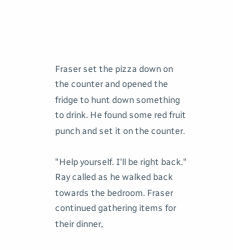Fraser set the pizza down on the counter and opened the fridge to hunt down something to drink. He found some red fruit punch and set it on the counter.

"Help yourself. I'll be right back." Ray called as he walked back towards the bedroom. Fraser continued gathering items for their dinner,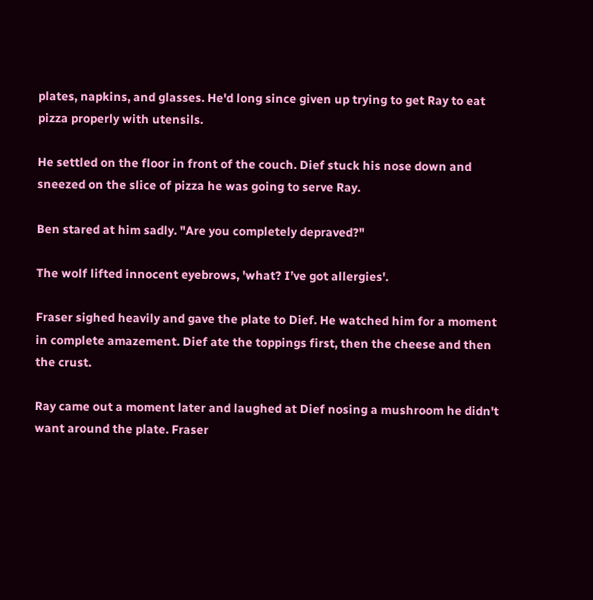plates, napkins, and glasses. He'd long since given up trying to get Ray to eat pizza properly with utensils.

He settled on the floor in front of the couch. Dief stuck his nose down and sneezed on the slice of pizza he was going to serve Ray.

Ben stared at him sadly. "Are you completely depraved?"

The wolf lifted innocent eyebrows, 'what? I’ve got allergies'.

Fraser sighed heavily and gave the plate to Dief. He watched him for a moment in complete amazement. Dief ate the toppings first, then the cheese and then the crust.

Ray came out a moment later and laughed at Dief nosing a mushroom he didn't want around the plate. Fraser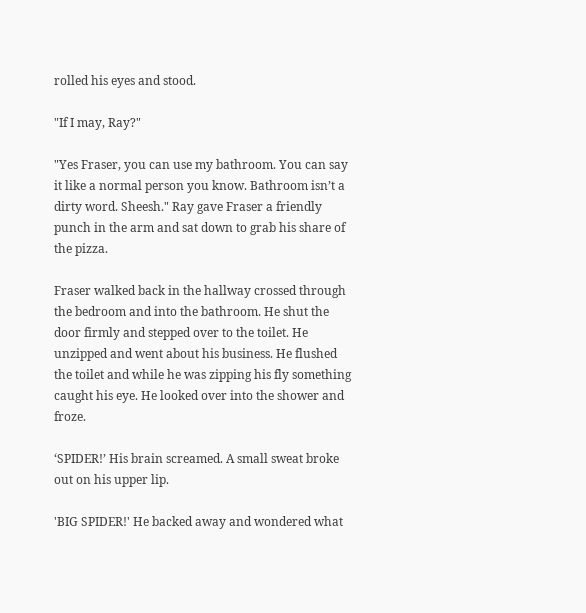rolled his eyes and stood.

"If I may, Ray?"

"Yes Fraser, you can use my bathroom. You can say it like a normal person you know. Bathroom isn’t a dirty word. Sheesh." Ray gave Fraser a friendly punch in the arm and sat down to grab his share of the pizza.

Fraser walked back in the hallway crossed through the bedroom and into the bathroom. He shut the door firmly and stepped over to the toilet. He unzipped and went about his business. He flushed the toilet and while he was zipping his fly something caught his eye. He looked over into the shower and froze.

‘SPIDER!’ His brain screamed. A small sweat broke out on his upper lip.

'BIG SPIDER!' He backed away and wondered what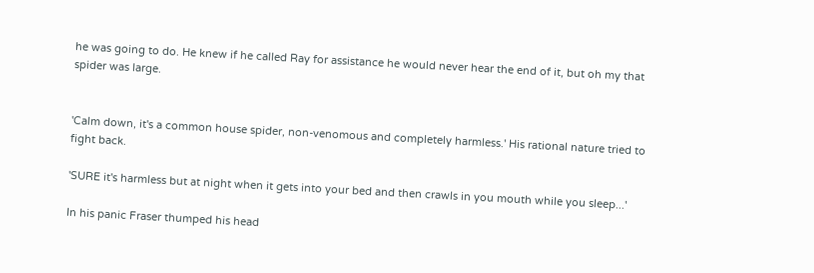he was going to do. He knew if he called Ray for assistance he would never hear the end of it, but oh my that spider was large.


'Calm down, it's a common house spider, non-venomous and completely harmless.' His rational nature tried to fight back.

'SURE it's harmless but at night when it gets into your bed and then crawls in you mouth while you sleep...'

In his panic Fraser thumped his head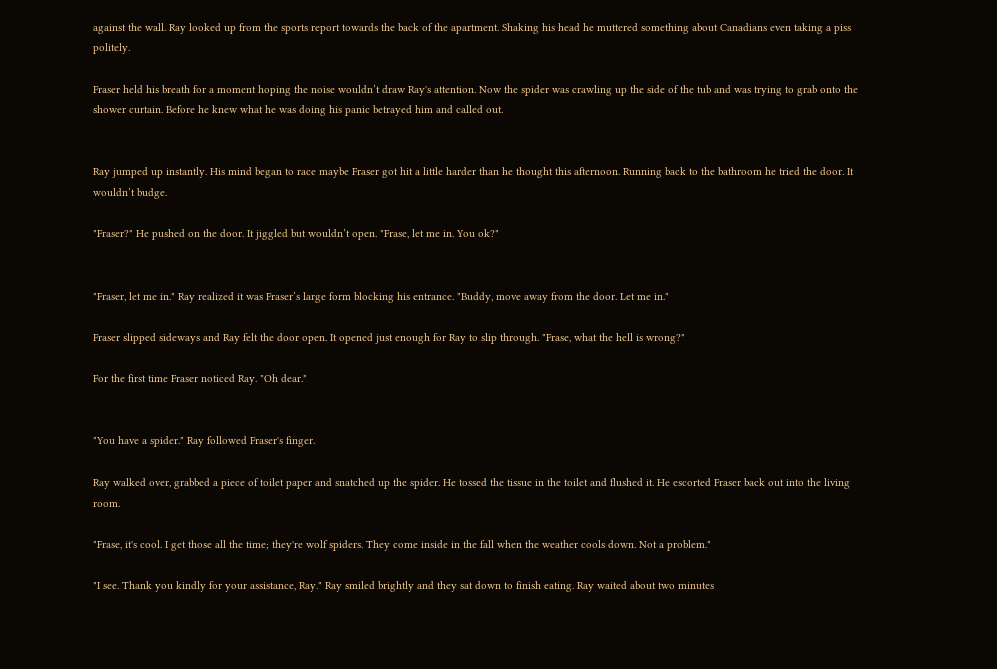against the wall. Ray looked up from the sports report towards the back of the apartment. Shaking his head he muttered something about Canadians even taking a piss politely.

Fraser held his breath for a moment hoping the noise wouldn’t draw Ray's attention. Now the spider was crawling up the side of the tub and was trying to grab onto the shower curtain. Before he knew what he was doing his panic betrayed him and called out.


Ray jumped up instantly. His mind began to race maybe Fraser got hit a little harder than he thought this afternoon. Running back to the bathroom he tried the door. It wouldn’t budge.

"Fraser?" He pushed on the door. It jiggled but wouldn’t open. "Frase, let me in. You ok?"


"Fraser, let me in." Ray realized it was Fraser’s large form blocking his entrance. "Buddy, move away from the door. Let me in."

Fraser slipped sideways and Ray felt the door open. It opened just enough for Ray to slip through. "Frase, what the hell is wrong?"

For the first time Fraser noticed Ray. "Oh dear."


"You have a spider." Ray followed Fraser's finger.

Ray walked over, grabbed a piece of toilet paper and snatched up the spider. He tossed the tissue in the toilet and flushed it. He escorted Fraser back out into the living room.

"Frase, it's cool. I get those all the time; they're wolf spiders. They come inside in the fall when the weather cools down. Not a problem."

"I see. Thank you kindly for your assistance, Ray." Ray smiled brightly and they sat down to finish eating. Ray waited about two minutes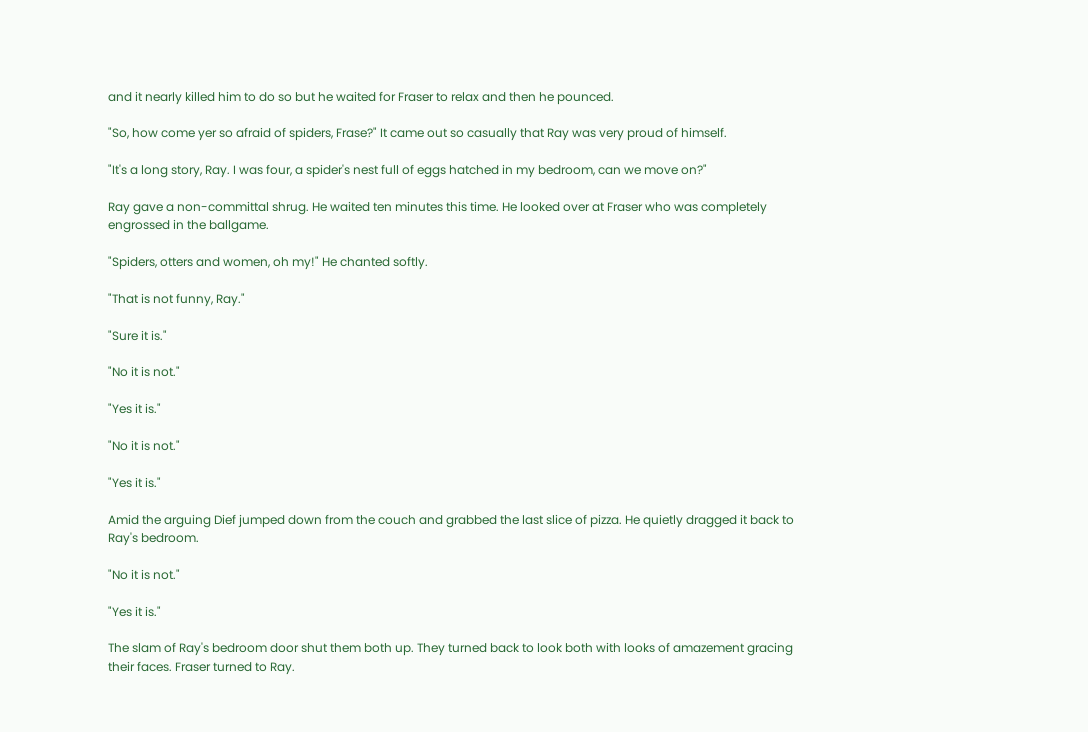and it nearly killed him to do so but he waited for Fraser to relax and then he pounced.

"So, how come yer so afraid of spiders, Frase?" It came out so casually that Ray was very proud of himself.

"It's a long story, Ray. I was four, a spider's nest full of eggs hatched in my bedroom, can we move on?"

Ray gave a non-committal shrug. He waited ten minutes this time. He looked over at Fraser who was completely engrossed in the ballgame.

"Spiders, otters and women, oh my!" He chanted softly.

"That is not funny, Ray."

"Sure it is."

"No it is not."

"Yes it is."

"No it is not."

"Yes it is."

Amid the arguing Dief jumped down from the couch and grabbed the last slice of pizza. He quietly dragged it back to Ray's bedroom.

"No it is not."

"Yes it is."

The slam of Ray's bedroom door shut them both up. They turned back to look both with looks of amazement gracing their faces. Fraser turned to Ray.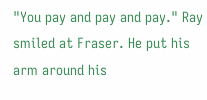"You pay and pay and pay." Ray smiled at Fraser. He put his arm around his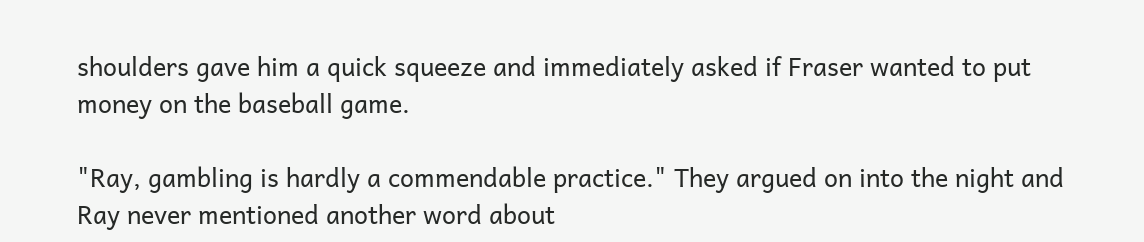shoulders gave him a quick squeeze and immediately asked if Fraser wanted to put money on the baseball game.

"Ray, gambling is hardly a commendable practice." They argued on into the night and Ray never mentioned another word about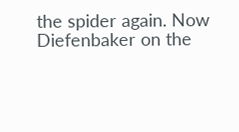the spider again. Now Diefenbaker on the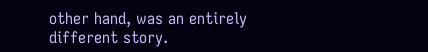other hand, was an entirely different story.